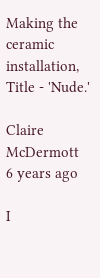Making the ceramic installation, Title - 'Nude.'

Claire McDermott
6 years ago

I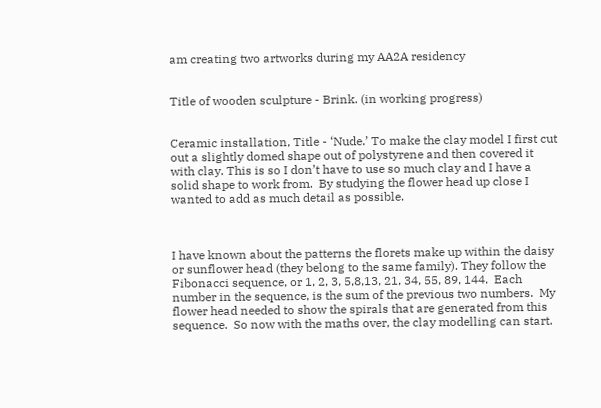am creating two artworks during my AA2A residency


Title of wooden sculpture - Brink. (in working progress)


Ceramic installation, Title - ‘Nude.’ To make the clay model I first cut out a slightly domed shape out of polystyrene and then covered it with clay. This is so I don’t have to use so much clay and I have a solid shape to work from.  By studying the flower head up close I wanted to add as much detail as possible.



I have known about the patterns the florets make up within the daisy or sunflower head (they belong to the same family). They follow the Fibonacci sequence, or 1, 2, 3, 5,8,13, 21, 34, 55, 89, 144.  Each number in the sequence, is the sum of the previous two numbers.  My flower head needed to show the spirals that are generated from this sequence.  So now with the maths over, the clay modelling can start.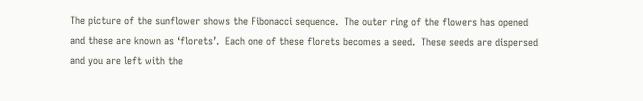The picture of the sunflower shows the Fibonacci sequence.  The outer ring of the flowers has opened and these are known as ‘florets’.  Each one of these florets becomes a seed.  These seeds are dispersed and you are left with the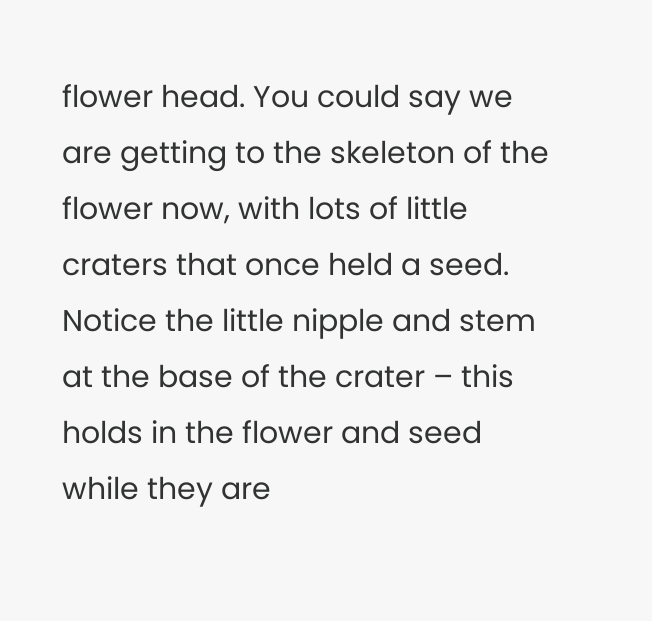flower head. You could say we are getting to the skeleton of the flower now, with lots of little craters that once held a seed. Notice the little nipple and stem at the base of the crater – this holds in the flower and seed while they are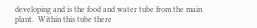developing and is the food and water tube from the main plant.  Within this tube there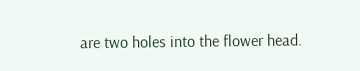are two holes into the flower head.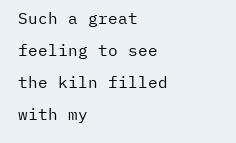Such a great feeling to see the kiln filled with my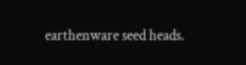earthenware seed heads.